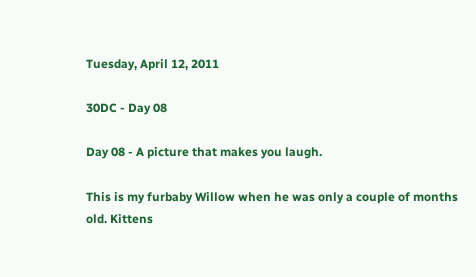Tuesday, April 12, 2011

30DC - Day 08

Day 08 - A picture that makes you laugh.

This is my furbaby Willow when he was only a couple of months old. Kittens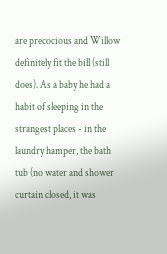are precocious and Willow definitely fit the bill (still does). As a baby he had a habit of sleeping in the strangest places - in the laundry hamper, the bath tub (no water and shower curtain closed, it was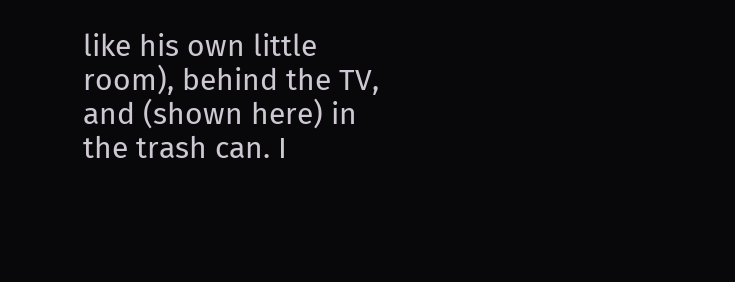like his own little room), behind the TV, and (shown here) in the trash can. I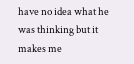have no idea what he was thinking but it makes me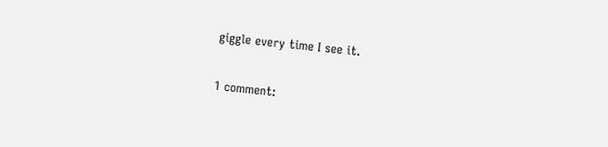giggle every time I see it.

1 comment: